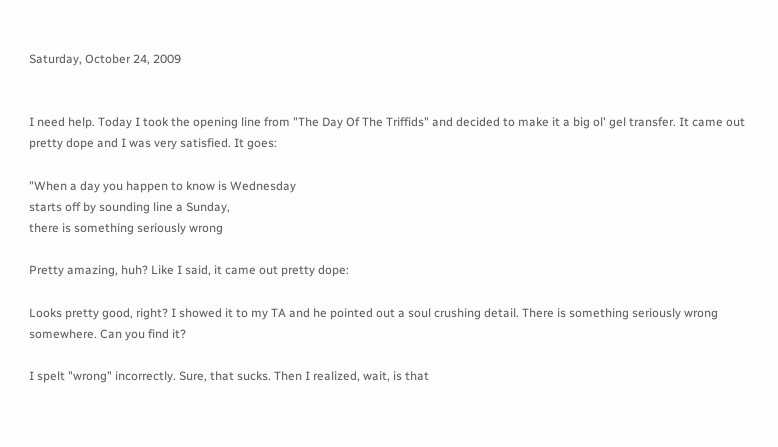Saturday, October 24, 2009


I need help. Today I took the opening line from "The Day Of The Triffids" and decided to make it a big ol' gel transfer. It came out pretty dope and I was very satisfied. It goes:

"When a day you happen to know is Wednesday
starts off by sounding line a Sunday,
there is something seriously wrong

Pretty amazing, huh? Like I said, it came out pretty dope:

Looks pretty good, right? I showed it to my TA and he pointed out a soul crushing detail. There is something seriously wrong somewhere. Can you find it?

I spelt "wrong" incorrectly. Sure, that sucks. Then I realized, wait, is that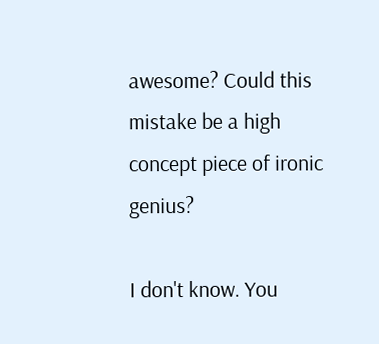awesome? Could this mistake be a high concept piece of ironic genius?

I don't know. You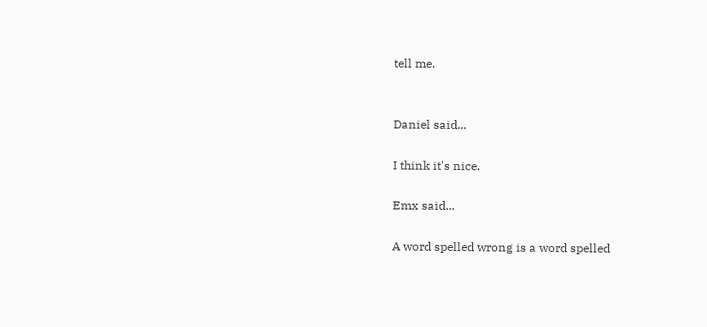tell me.


Daniel said...

I think it's nice.

Emx said...

A word spelled wrong is a word spelled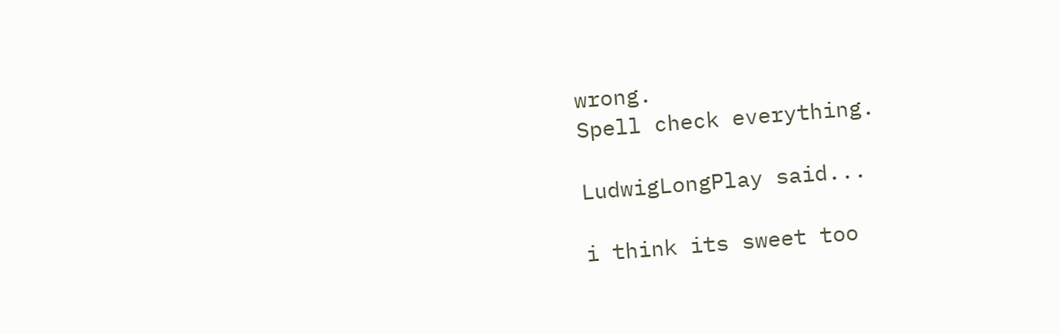wrong.
Spell check everything.

LudwigLongPlay said...

i think its sweet too